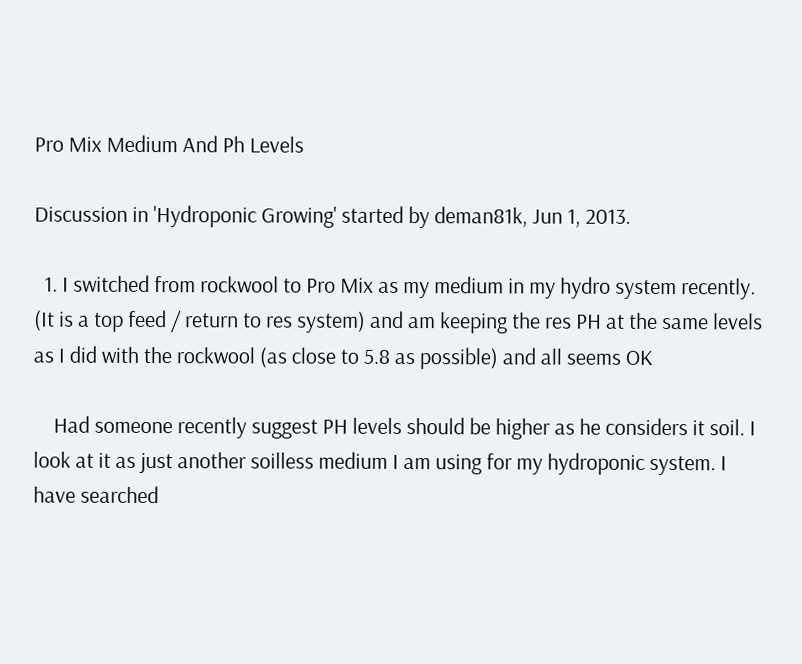Pro Mix Medium And Ph Levels

Discussion in 'Hydroponic Growing' started by deman81k, Jun 1, 2013.

  1. I switched from rockwool to Pro Mix as my medium in my hydro system recently. (It is a top feed / return to res system) and am keeping the res PH at the same levels as I did with the rockwool (as close to 5.8 as possible) and all seems OK

    Had someone recently suggest PH levels should be higher as he considers it soil. I look at it as just another soilless medium I am using for my hydroponic system. I have searched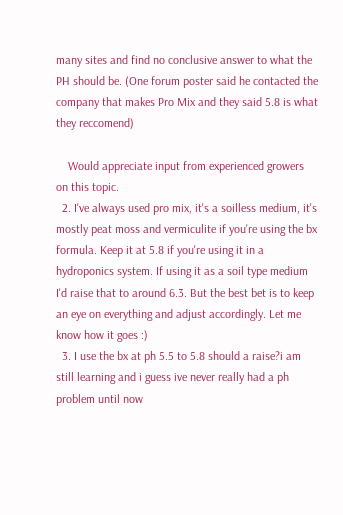many sites and find no conclusive answer to what the PH should be. (One forum poster said he contacted the company that makes Pro Mix and they said 5.8 is what they reccomend)

    Would appreciate input from experienced growers on this topic.
  2. I've always used pro mix, it's a soilless medium, it's mostly peat moss and vermiculite if you're using the bx formula. Keep it at 5.8 if you're using it in a hydroponics system. If using it as a soil type medium I'd raise that to around 6.3. But the best bet is to keep an eye on everything and adjust accordingly. Let me know how it goes :)
  3. I use the bx at ph 5.5 to 5.8 should a raise?i am still learning and i guess ive never really had a ph problem until now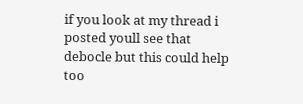if you look at my thread i posted youll see that debocle but this could help too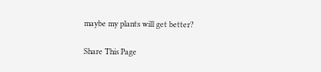maybe my plants will get better?

Share This Page